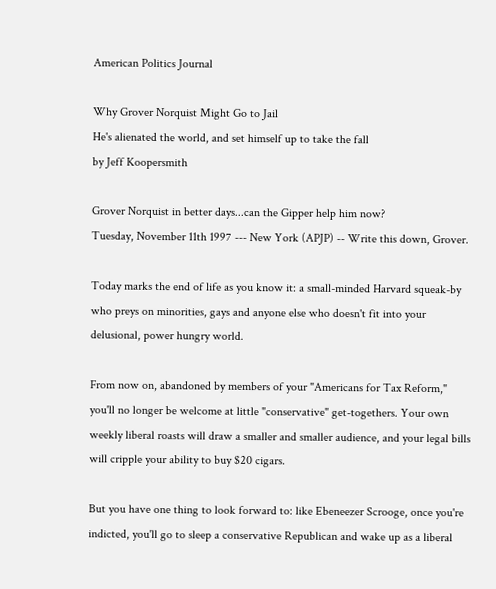American Politics Journal

Why Grover Norquist Might Go to Jail
He's alienated the world, and set himself up to take the fall
by Jeff Koopersmith

Grover Norquist in better days...can the Gipper help him now?
Tuesday, November 11th 1997 --- New York (APJP) -- Write this down, Grover.

Today marks the end of life as you know it: a small-minded Harvard squeak-by who preys on minorities, gays and anyone else who doesn't fit into your delusional, power hungry world.

From now on, abandoned by members of your "Americans for Tax Reform," you'll no longer be welcome at little "conservative" get-togethers. Your own weekly liberal roasts will draw a smaller and smaller audience, and your legal bills will cripple your ability to buy $20 cigars.

But you have one thing to look forward to: like Ebeneezer Scrooge, once you're indicted, you'll go to sleep a conservative Republican and wake up as a liberal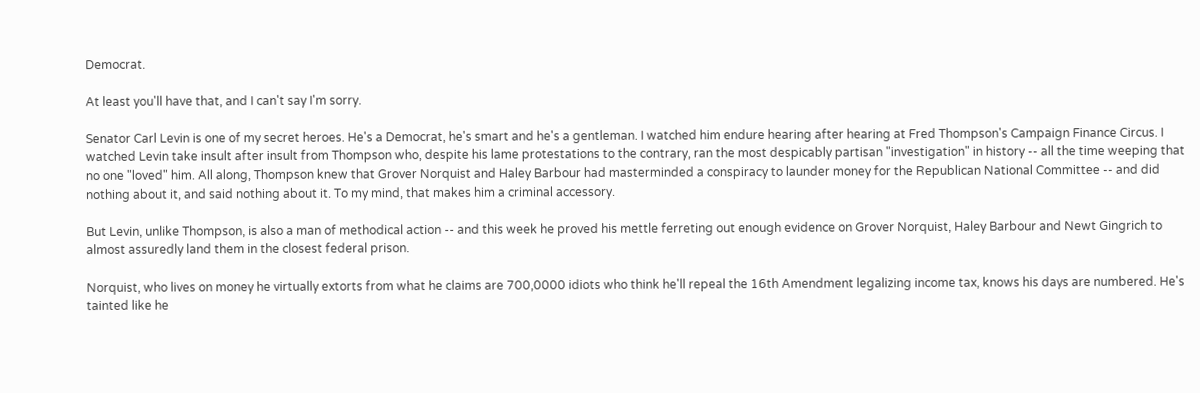Democrat.

At least you'll have that, and I can't say I'm sorry.

Senator Carl Levin is one of my secret heroes. He's a Democrat, he's smart and he's a gentleman. I watched him endure hearing after hearing at Fred Thompson's Campaign Finance Circus. I watched Levin take insult after insult from Thompson who, despite his lame protestations to the contrary, ran the most despicably partisan "investigation" in history -- all the time weeping that no one "loved" him. All along, Thompson knew that Grover Norquist and Haley Barbour had masterminded a conspiracy to launder money for the Republican National Committee -- and did nothing about it, and said nothing about it. To my mind, that makes him a criminal accessory.

But Levin, unlike Thompson, is also a man of methodical action -- and this week he proved his mettle ferreting out enough evidence on Grover Norquist, Haley Barbour and Newt Gingrich to almost assuredly land them in the closest federal prison.

Norquist, who lives on money he virtually extorts from what he claims are 700,0000 idiots who think he'll repeal the 16th Amendment legalizing income tax, knows his days are numbered. He's tainted like he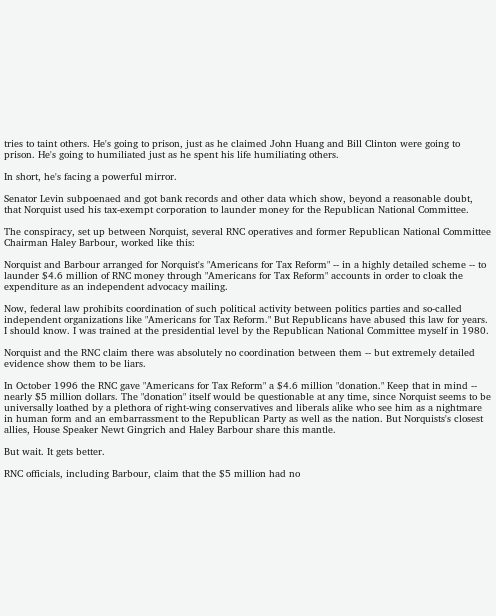tries to taint others. He's going to prison, just as he claimed John Huang and Bill Clinton were going to prison. He's going to humiliated just as he spent his life humiliating others.

In short, he's facing a powerful mirror.

Senator Levin subpoenaed and got bank records and other data which show, beyond a reasonable doubt, that Norquist used his tax-exempt corporation to launder money for the Republican National Committee.

The conspiracy, set up between Norquist, several RNC operatives and former Republican National Committee Chairman Haley Barbour, worked like this:

Norquist and Barbour arranged for Norquist's "Americans for Tax Reform" -- in a highly detailed scheme -- to launder $4.6 million of RNC money through "Americans for Tax Reform" accounts in order to cloak the expenditure as an independent advocacy mailing.

Now, federal law prohibits coordination of such political activity between politics parties and so-called independent organizations like "Americans for Tax Reform." But Republicans have abused this law for years. I should know. I was trained at the presidential level by the Republican National Committee myself in 1980.

Norquist and the RNC claim there was absolutely no coordination between them -- but extremely detailed evidence show them to be liars.

In October 1996 the RNC gave "Americans for Tax Reform" a $4.6 million "donation." Keep that in mind -- nearly $5 million dollars. The "donation" itself would be questionable at any time, since Norquist seems to be universally loathed by a plethora of right-wing conservatives and liberals alike who see him as a nightmare in human form and an embarrassment to the Republican Party as well as the nation. But Norquists's closest allies, House Speaker Newt Gingrich and Haley Barbour share this mantle.

But wait. It gets better.

RNC officials, including Barbour, claim that the $5 million had no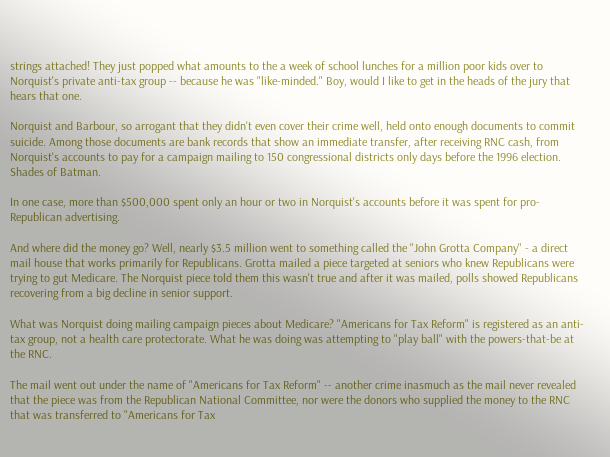strings attached! They just popped what amounts to the a week of school lunches for a million poor kids over to Norquist's private anti-tax group -- because he was "like-minded." Boy, would I like to get in the heads of the jury that hears that one.

Norquist and Barbour, so arrogant that they didn't even cover their crime well, held onto enough documents to commit suicide. Among those documents are bank records that show an immediate transfer, after receiving RNC cash, from Norquist's accounts to pay for a campaign mailing to 150 congressional districts only days before the 1996 election. Shades of Batman.

In one case, more than $500,000 spent only an hour or two in Norquist's accounts before it was spent for pro-Republican advertising.

And where did the money go? Well, nearly $3.5 million went to something called the "John Grotta Company" - a direct mail house that works primarily for Republicans. Grotta mailed a piece targeted at seniors who knew Republicans were trying to gut Medicare. The Norquist piece told them this wasn't true and after it was mailed, polls showed Republicans recovering from a big decline in senior support.

What was Norquist doing mailing campaign pieces about Medicare? "Americans for Tax Reform" is registered as an anti-tax group, not a health care protectorate. What he was doing was attempting to "play ball" with the powers-that-be at the RNC.

The mail went out under the name of "Americans for Tax Reform" -- another crime inasmuch as the mail never revealed that the piece was from the Republican National Committee, nor were the donors who supplied the money to the RNC that was transferred to "Americans for Tax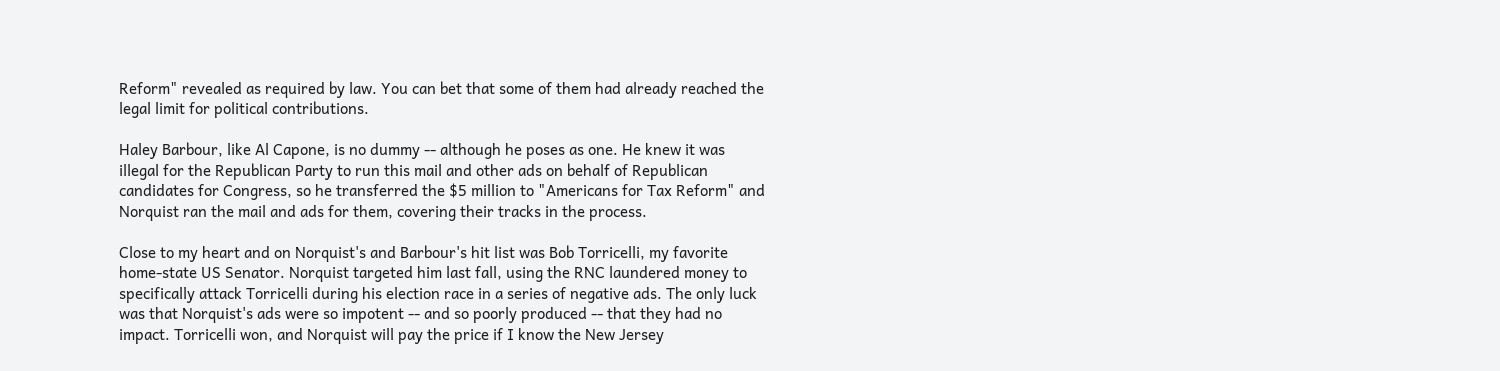Reform" revealed as required by law. You can bet that some of them had already reached the legal limit for political contributions.

Haley Barbour, like Al Capone, is no dummy -- although he poses as one. He knew it was illegal for the Republican Party to run this mail and other ads on behalf of Republican candidates for Congress, so he transferred the $5 million to "Americans for Tax Reform" and Norquist ran the mail and ads for them, covering their tracks in the process.

Close to my heart and on Norquist's and Barbour's hit list was Bob Torricelli, my favorite home-state US Senator. Norquist targeted him last fall, using the RNC laundered money to specifically attack Torricelli during his election race in a series of negative ads. The only luck was that Norquist's ads were so impotent -- and so poorly produced -- that they had no impact. Torricelli won, and Norquist will pay the price if I know the New Jersey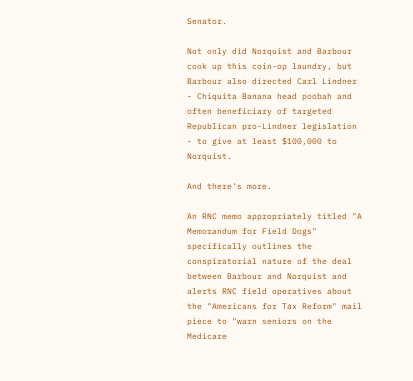Senator.

Not only did Norquist and Barbour cook up this coin-op laundry, but Barbour also directed Carl Lindner - Chiquita Banana head poobah and often beneficiary of targeted Republican pro-Lindner legislation - to give at least $100,000 to Norquist.

And there's more.

An RNC memo appropriately titled "A Memorandum for Field Dogs" specifically outlines the conspiratorial nature of the deal between Barbour and Norquist and alerts RNC field operatives about the "Americans for Tax Reform" mail piece to "warn seniors on the Medicare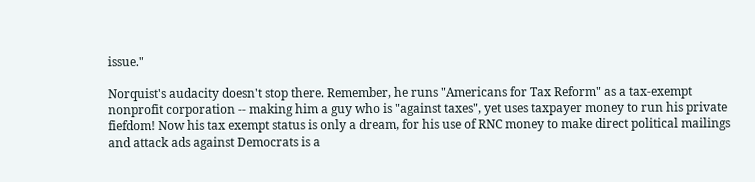issue."

Norquist's audacity doesn't stop there. Remember, he runs "Americans for Tax Reform" as a tax-exempt nonprofit corporation -- making him a guy who is "against taxes", yet uses taxpayer money to run his private fiefdom! Now his tax exempt status is only a dream, for his use of RNC money to make direct political mailings and attack ads against Democrats is a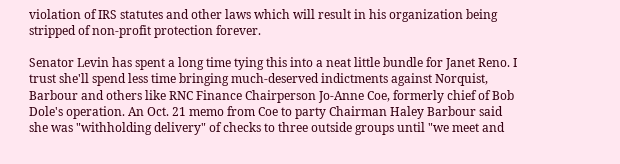violation of IRS statutes and other laws which will result in his organization being stripped of non-profit protection forever.

Senator Levin has spent a long time tying this into a neat little bundle for Janet Reno. I trust she'll spend less time bringing much-deserved indictments against Norquist, Barbour and others like RNC Finance Chairperson Jo-Anne Coe, formerly chief of Bob Dole's operation. An Oct. 21 memo from Coe to party Chairman Haley Barbour said she was "withholding delivery" of checks to three outside groups until "we meet and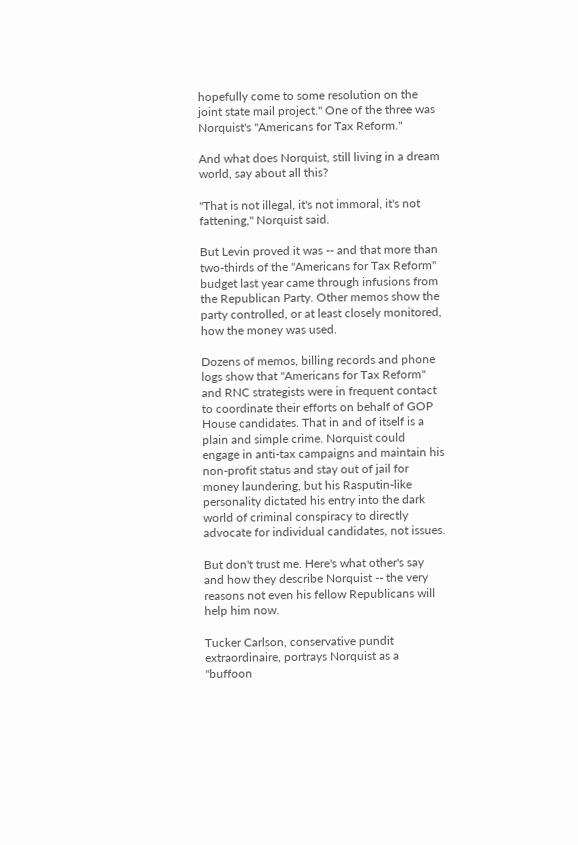hopefully come to some resolution on the joint state mail project." One of the three was Norquist's "Americans for Tax Reform."

And what does Norquist, still living in a dream world, say about all this?

"That is not illegal, it's not immoral, it's not fattening," Norquist said.

But Levin proved it was -- and that more than two-thirds of the "Americans for Tax Reform" budget last year came through infusions from the Republican Party. Other memos show the party controlled, or at least closely monitored, how the money was used.

Dozens of memos, billing records and phone logs show that "Americans for Tax Reform" and RNC strategists were in frequent contact to coordinate their efforts on behalf of GOP House candidates. That in and of itself is a plain and simple crime. Norquist could engage in anti-tax campaigns and maintain his non-profit status and stay out of jail for money laundering, but his Rasputin-like personality dictated his entry into the dark world of criminal conspiracy to directly advocate for individual candidates, not issues.

But don't trust me. Here's what other's say and how they describe Norquist -- the very reasons not even his fellow Republicans will help him now.

Tucker Carlson, conservative pundit extraordinaire, portrays Norquist as a "buffoon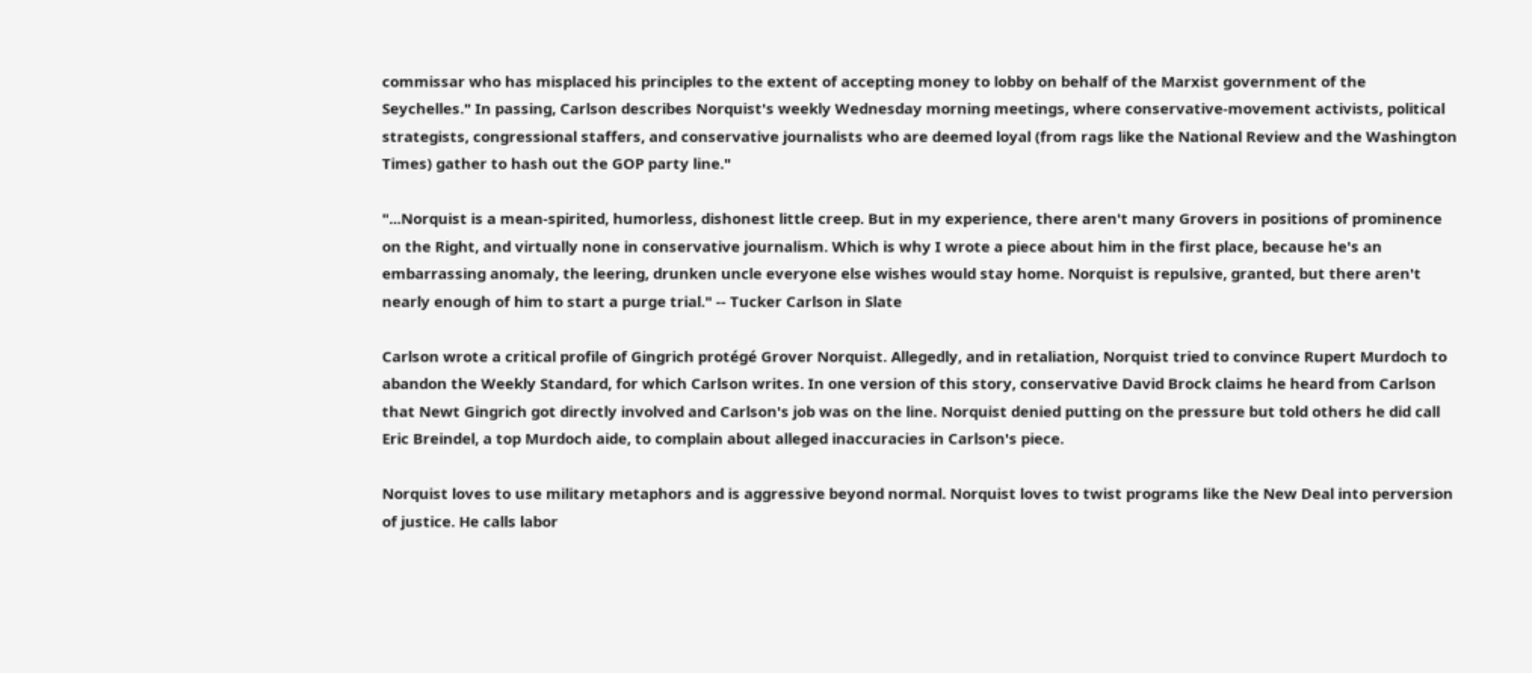commissar who has misplaced his principles to the extent of accepting money to lobby on behalf of the Marxist government of the Seychelles." In passing, Carlson describes Norquist's weekly Wednesday morning meetings, where conservative-movement activists, political strategists, congressional staffers, and conservative journalists who are deemed loyal (from rags like the National Review and the Washington Times) gather to hash out the GOP party line."

"...Norquist is a mean-spirited, humorless, dishonest little creep. But in my experience, there aren't many Grovers in positions of prominence on the Right, and virtually none in conservative journalism. Which is why I wrote a piece about him in the first place, because he's an embarrassing anomaly, the leering, drunken uncle everyone else wishes would stay home. Norquist is repulsive, granted, but there aren't nearly enough of him to start a purge trial." -- Tucker Carlson in Slate

Carlson wrote a critical profile of Gingrich protégé Grover Norquist. Allegedly, and in retaliation, Norquist tried to convince Rupert Murdoch to abandon the Weekly Standard, for which Carlson writes. In one version of this story, conservative David Brock claims he heard from Carlson that Newt Gingrich got directly involved and Carlson's job was on the line. Norquist denied putting on the pressure but told others he did call Eric Breindel, a top Murdoch aide, to complain about alleged inaccuracies in Carlson's piece.

Norquist loves to use military metaphors and is aggressive beyond normal. Norquist loves to twist programs like the New Deal into perversion of justice. He calls labor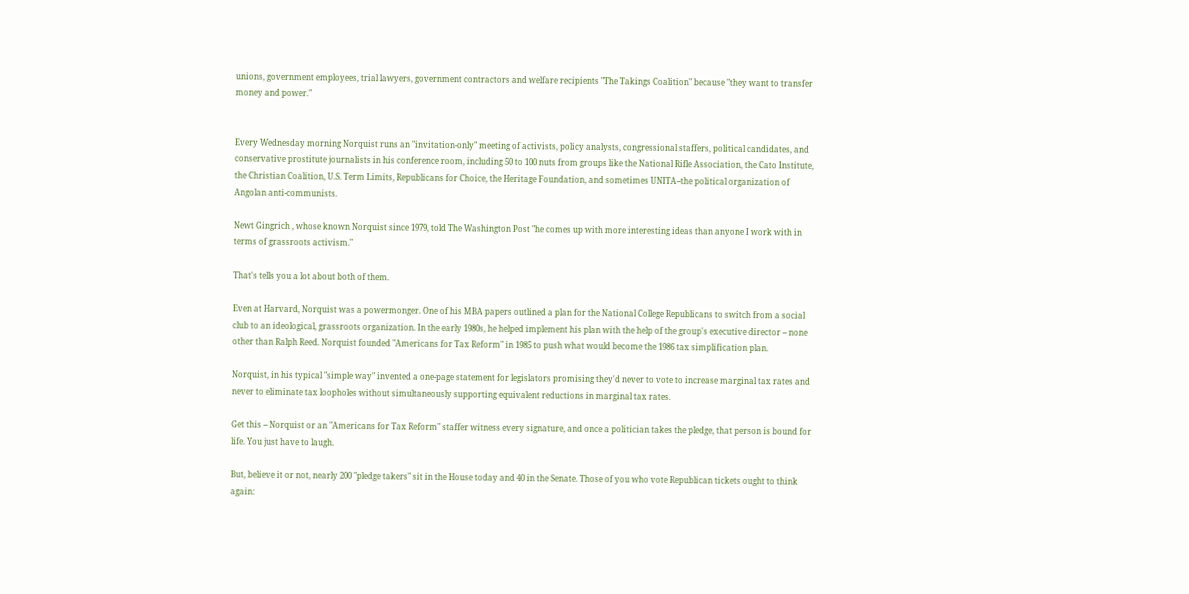unions, government employees, trial lawyers, government contractors and welfare recipients "The Takings Coalition" because "they want to transfer money and power."


Every Wednesday morning Norquist runs an "invitation-only" meeting of activists, policy analysts, congressional staffers, political candidates, and conservative prostitute journalists in his conference room, including 50 to 100 nuts from groups like the National Rifle Association, the Cato Institute, the Christian Coalition, U.S. Term Limits, Republicans for Choice, the Heritage Foundation, and sometimes UNITA--the political organization of Angolan anti-communists.

Newt Gingrich , whose known Norquist since 1979, told The Washington Post "he comes up with more interesting ideas than anyone I work with in terms of grassroots activism."

That's tells you a lot about both of them.

Even at Harvard, Norquist was a powermonger. One of his MBA papers outlined a plan for the National College Republicans to switch from a social club to an ideological, grassroots organization. In the early 1980s, he helped implement his plan with the help of the group's executive director -- none other than Ralph Reed. Norquist founded "Americans for Tax Reform" in 1985 to push what would become the 1986 tax simplification plan.

Norquist, in his typical "simple way" invented a one-page statement for legislators promising they'd never to vote to increase marginal tax rates and never to eliminate tax loopholes without simultaneously supporting equivalent reductions in marginal tax rates.

Get this -- Norquist or an "Americans for Tax Reform" staffer witness every signature, and once a politician takes the pledge, that person is bound for life. You just have to laugh.

But, believe it or not, nearly 200 "pledge takers" sit in the House today and 40 in the Senate. Those of you who vote Republican tickets ought to think again: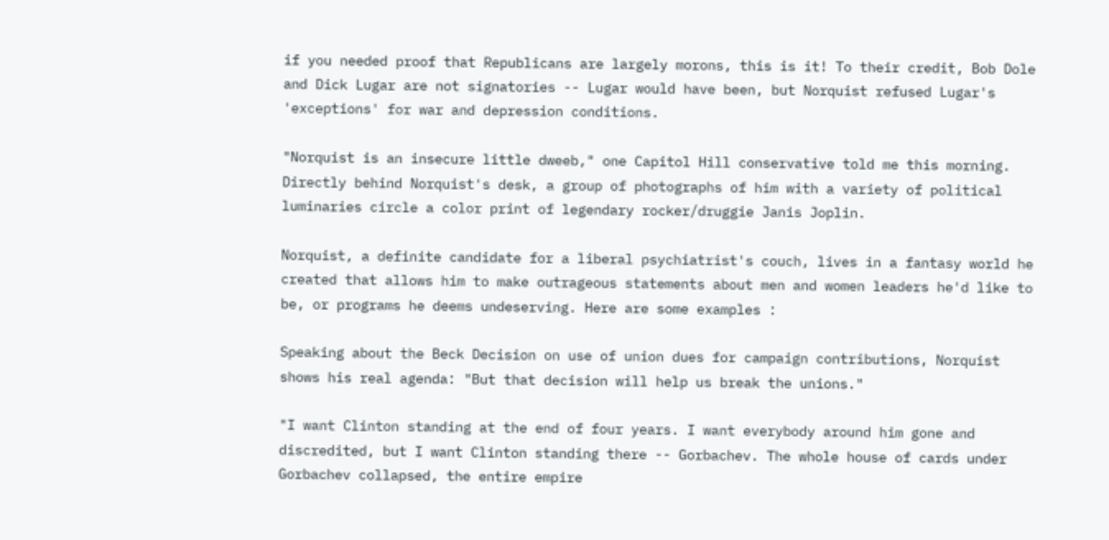if you needed proof that Republicans are largely morons, this is it! To their credit, Bob Dole and Dick Lugar are not signatories -- Lugar would have been, but Norquist refused Lugar's 'exceptions' for war and depression conditions.

"Norquist is an insecure little dweeb," one Capitol Hill conservative told me this morning. Directly behind Norquist's desk, a group of photographs of him with a variety of political luminaries circle a color print of legendary rocker/druggie Janis Joplin.

Norquist, a definite candidate for a liberal psychiatrist's couch, lives in a fantasy world he created that allows him to make outrageous statements about men and women leaders he'd like to be, or programs he deems undeserving. Here are some examples :

Speaking about the Beck Decision on use of union dues for campaign contributions, Norquist shows his real agenda: "But that decision will help us break the unions."

"I want Clinton standing at the end of four years. I want everybody around him gone and discredited, but I want Clinton standing there -- Gorbachev. The whole house of cards under Gorbachev collapsed, the entire empire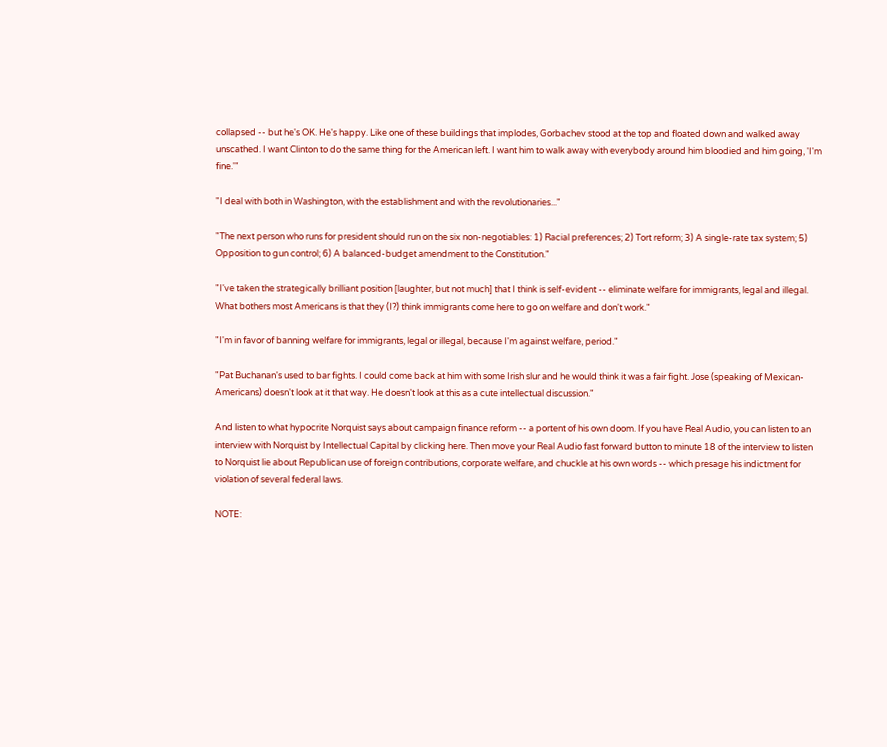collapsed -- but he's OK. He's happy. Like one of these buildings that implodes, Gorbachev stood at the top and floated down and walked away unscathed. I want Clinton to do the same thing for the American left. I want him to walk away with everybody around him bloodied and him going, 'I'm fine.'"

"I deal with both in Washington, with the establishment and with the revolutionaries..."

"The next person who runs for president should run on the six non-negotiables: 1) Racial preferences; 2) Tort reform; 3) A single-rate tax system; 5) Opposition to gun control; 6) A balanced-budget amendment to the Constitution."

"I've taken the strategically brilliant position [laughter, but not much] that I think is self-evident -- eliminate welfare for immigrants, legal and illegal. What bothers most Americans is that they (I?) think immigrants come here to go on welfare and don't work."

"I'm in favor of banning welfare for immigrants, legal or illegal, because I'm against welfare, period."

"Pat Buchanan's used to bar fights. I could come back at him with some Irish slur and he would think it was a fair fight. Jose (speaking of Mexican-Americans) doesn't look at it that way. He doesn't look at this as a cute intellectual discussion."

And listen to what hypocrite Norquist says about campaign finance reform -- a portent of his own doom. If you have Real Audio, you can listen to an interview with Norquist by Intellectual Capital by clicking here. Then move your Real Audio fast forward button to minute 18 of the interview to listen to Norquist lie about Republican use of foreign contributions, corporate welfare, and chuckle at his own words -- which presage his indictment for violation of several federal laws.

NOTE: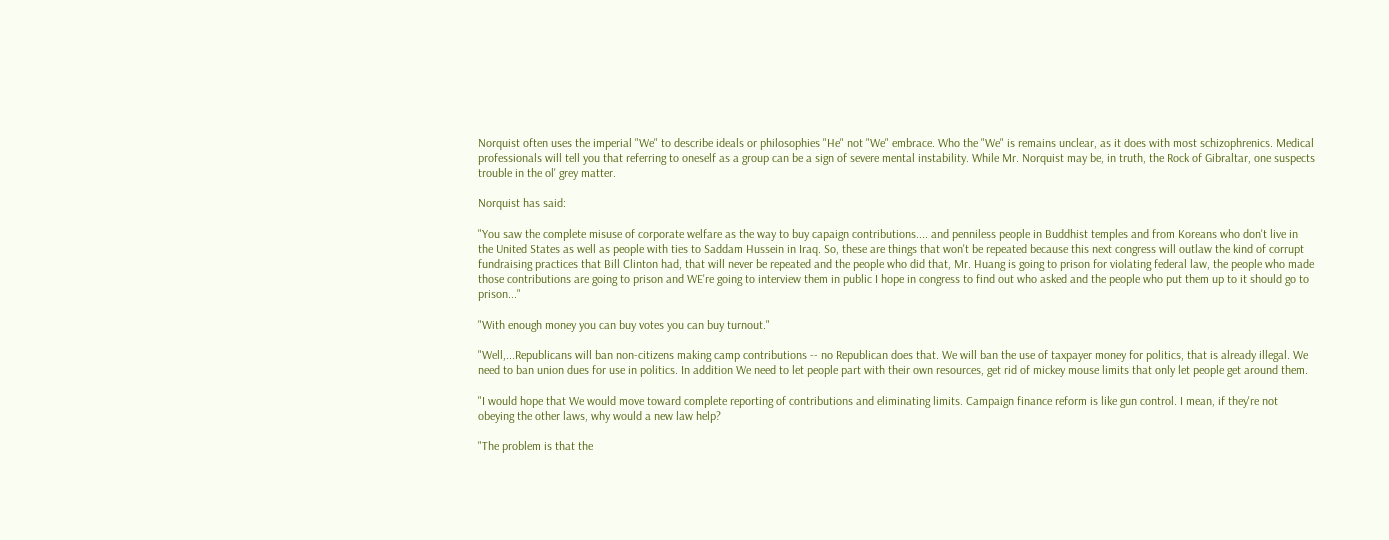Norquist often uses the imperial "We" to describe ideals or philosophies "He" not "We" embrace. Who the "We" is remains unclear, as it does with most schizophrenics. Medical professionals will tell you that referring to oneself as a group can be a sign of severe mental instability. While Mr. Norquist may be, in truth, the Rock of Gibraltar, one suspects trouble in the ol' grey matter.

Norquist has said:

"You saw the complete misuse of corporate welfare as the way to buy capaign contributions.... and penniless people in Buddhist temples and from Koreans who don't live in the United States as well as people with ties to Saddam Hussein in Iraq. So, these are things that won't be repeated because this next congress will outlaw the kind of corrupt fundraising practices that Bill Clinton had, that will never be repeated and the people who did that, Mr. Huang is going to prison for violating federal law, the people who made those contributions are going to prison and WE're going to interview them in public I hope in congress to find out who asked and the people who put them up to it should go to prison..."

"With enough money you can buy votes you can buy turnout."

"Well,...Republicans will ban non-citizens making camp contributions -- no Republican does that. We will ban the use of taxpayer money for politics, that is already illegal. We need to ban union dues for use in politics. In addition We need to let people part with their own resources, get rid of mickey mouse limits that only let people get around them.

"I would hope that We would move toward complete reporting of contributions and eliminating limits. Campaign finance reform is like gun control. I mean, if they're not obeying the other laws, why would a new law help?

"The problem is that the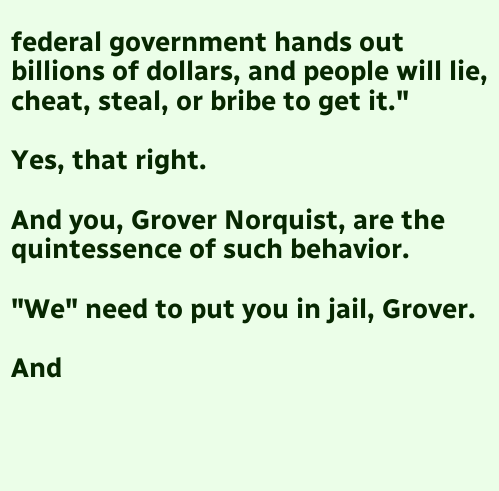federal government hands out billions of dollars, and people will lie, cheat, steal, or bribe to get it."

Yes, that right.

And you, Grover Norquist, are the quintessence of such behavior.

"We" need to put you in jail, Grover.

And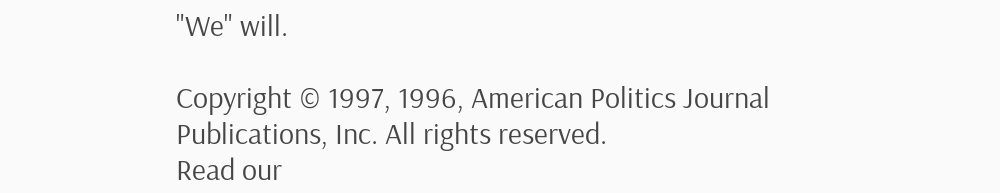"We" will.

Copyright © 1997, 1996, American Politics Journal Publications, Inc. All rights reserved.
Read our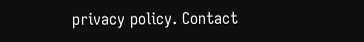privacy policy. Contact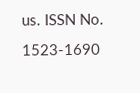us. ISSN No. 1523-1690